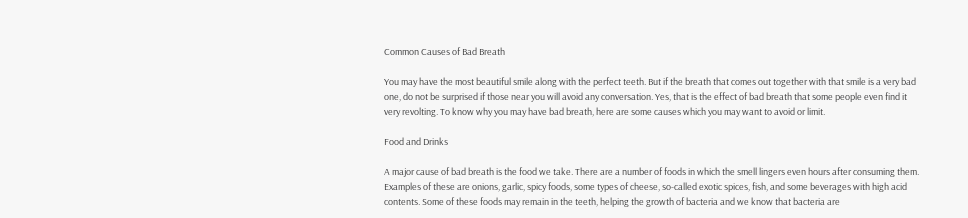Common Causes of Bad Breath

You may have the most beautiful smile along with the perfect teeth. But if the breath that comes out together with that smile is a very bad one, do not be surprised if those near you will avoid any conversation. Yes, that is the effect of bad breath that some people even find it very revolting. To know why you may have bad breath, here are some causes which you may want to avoid or limit.

Food and Drinks

A major cause of bad breath is the food we take. There are a number of foods in which the smell lingers even hours after consuming them. Examples of these are onions, garlic, spicy foods, some types of cheese, so-called exotic spices, fish, and some beverages with high acid contents. Some of these foods may remain in the teeth, helping the growth of bacteria and we know that bacteria are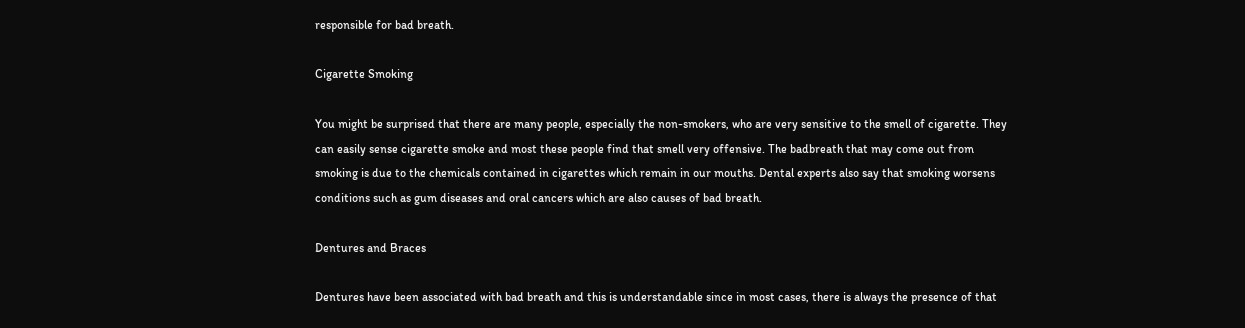responsible for bad breath.

Cigarette Smoking

You might be surprised that there are many people, especially the non-smokers, who are very sensitive to the smell of cigarette. They can easily sense cigarette smoke and most these people find that smell very offensive. The badbreath that may come out from smoking is due to the chemicals contained in cigarettes which remain in our mouths. Dental experts also say that smoking worsens conditions such as gum diseases and oral cancers which are also causes of bad breath.

Dentures and Braces

Dentures have been associated with bad breath and this is understandable since in most cases, there is always the presence of that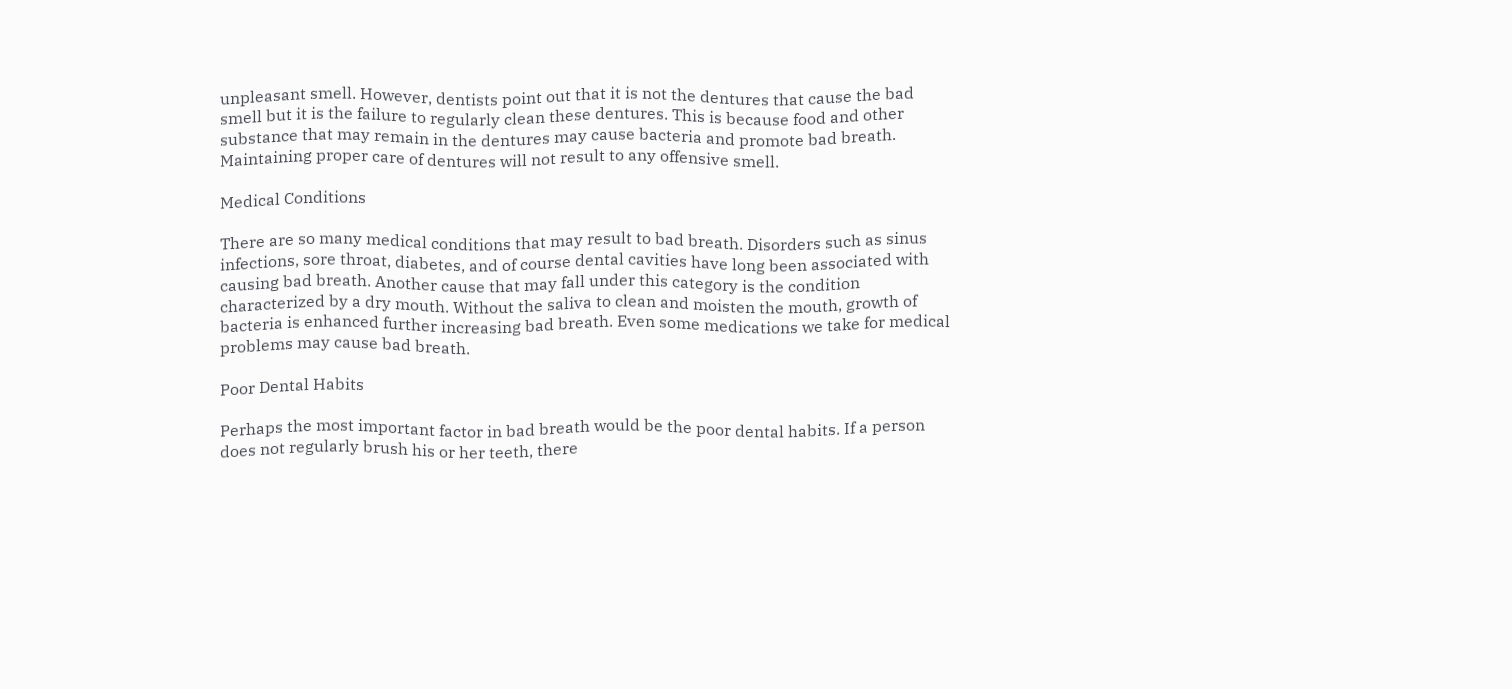unpleasant smell. However, dentists point out that it is not the dentures that cause the bad smell but it is the failure to regularly clean these dentures. This is because food and other substance that may remain in the dentures may cause bacteria and promote bad breath. Maintaining proper care of dentures will not result to any offensive smell.

Medical Conditions

There are so many medical conditions that may result to bad breath. Disorders such as sinus infections, sore throat, diabetes, and of course dental cavities have long been associated with causing bad breath. Another cause that may fall under this category is the condition characterized by a dry mouth. Without the saliva to clean and moisten the mouth, growth of bacteria is enhanced further increasing bad breath. Even some medications we take for medical problems may cause bad breath.

Poor Dental Habits

Perhaps the most important factor in bad breath would be the poor dental habits. If a person does not regularly brush his or her teeth, there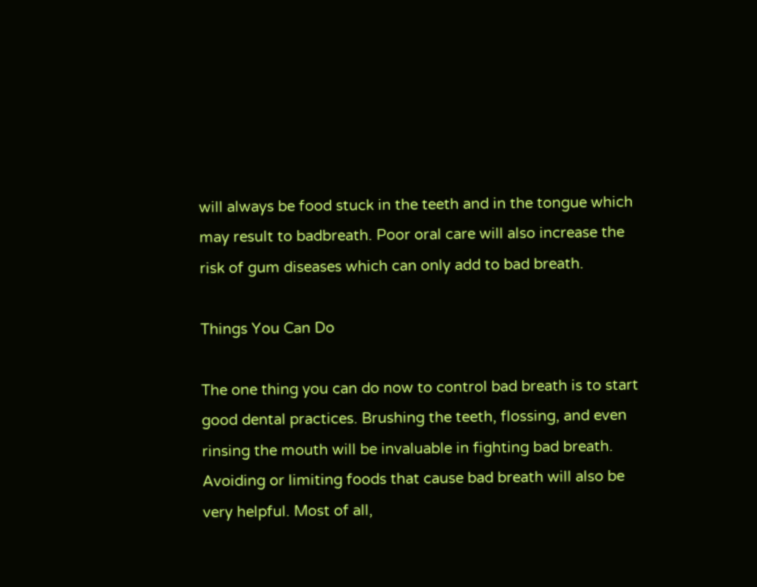will always be food stuck in the teeth and in the tongue which may result to badbreath. Poor oral care will also increase the risk of gum diseases which can only add to bad breath.

Things You Can Do

The one thing you can do now to control bad breath is to start good dental practices. Brushing the teeth, flossing, and even rinsing the mouth will be invaluable in fighting bad breath. Avoiding or limiting foods that cause bad breath will also be very helpful. Most of all,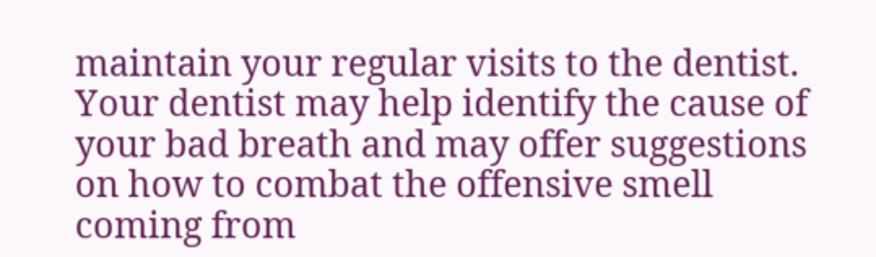maintain your regular visits to the dentist. Your dentist may help identify the cause of your bad breath and may offer suggestions on how to combat the offensive smell coming from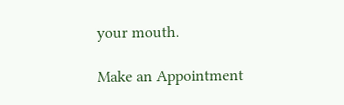your mouth.

Make an Appointment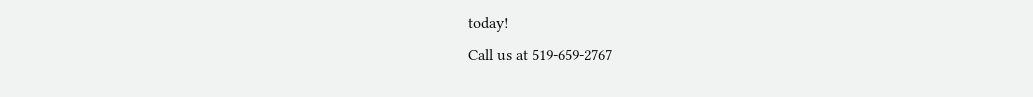today!
Call us at 519-659-2767